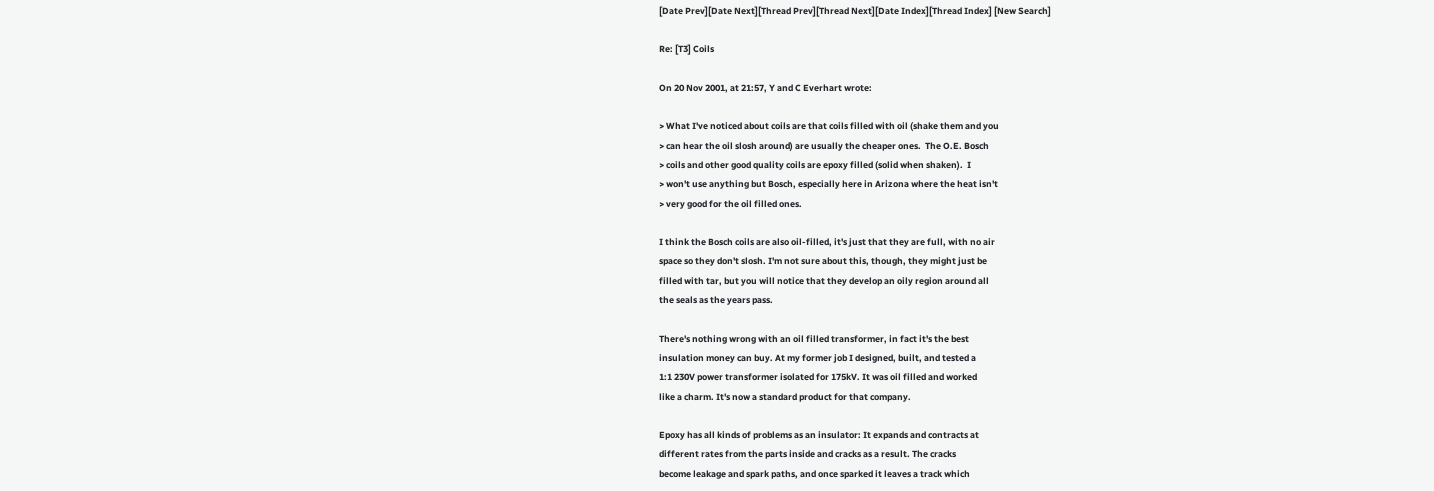[Date Prev][Date Next][Thread Prev][Thread Next][Date Index][Thread Index] [New Search]

Re: [T3] Coils

On 20 Nov 2001, at 21:57, Y and C Everhart wrote:

> What I've noticed about coils are that coils filled with oil (shake them and you
> can hear the oil slosh around) are usually the cheaper ones.  The O.E. Bosch
> coils and other good quality coils are epoxy filled (solid when shaken).  I
> won't use anything but Bosch, especially here in Arizona where the heat isn't
> very good for the oil filled ones.

I think the Bosch coils are also oil-filled, it's just that they are full, with no air
space so they don't slosh. I'm not sure about this, though, they might just be
filled with tar, but you will notice that they develop an oily region around all
the seals as the years pass.

There's nothing wrong with an oil filled transformer, in fact it's the best
insulation money can buy. At my former job I designed, built, and tested a
1:1 230V power transformer isolated for 175kV. It was oil filled and worked
like a charm. It's now a standard product for that company.

Epoxy has all kinds of problems as an insulator: It expands and contracts at
different rates from the parts inside and cracks as a result. The cracks
become leakage and spark paths, and once sparked it leaves a track which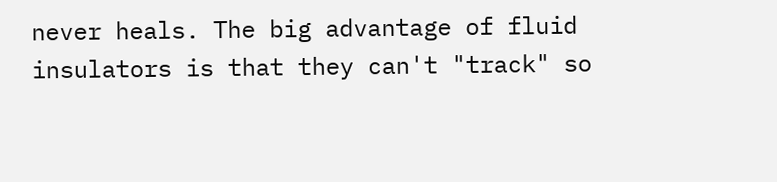never heals. The big advantage of fluid insulators is that they can't "track" so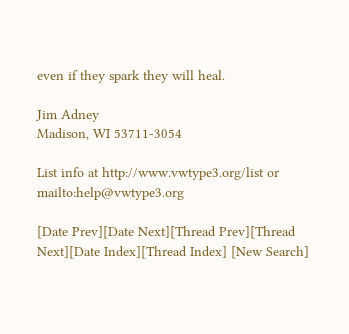even if they spark they will heal.

Jim Adney
Madison, WI 53711-3054

List info at http://www.vwtype3.org/list or mailto:help@vwtype3.org

[Date Prev][Date Next][Thread Prev][Thread Next][Date Index][Thread Index] [New Search]